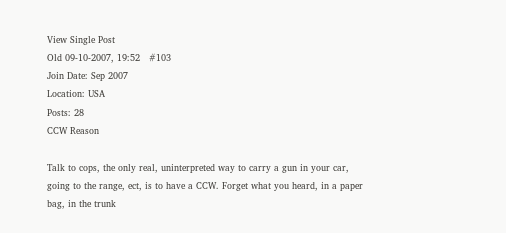View Single Post
Old 09-10-2007, 19:52   #103
Join Date: Sep 2007
Location: USA
Posts: 28
CCW Reason

Talk to cops, the only real, uninterpreted way to carry a gun in your car, going to the range, ect, is to have a CCW. Forget what you heard, in a paper bag, in the trunk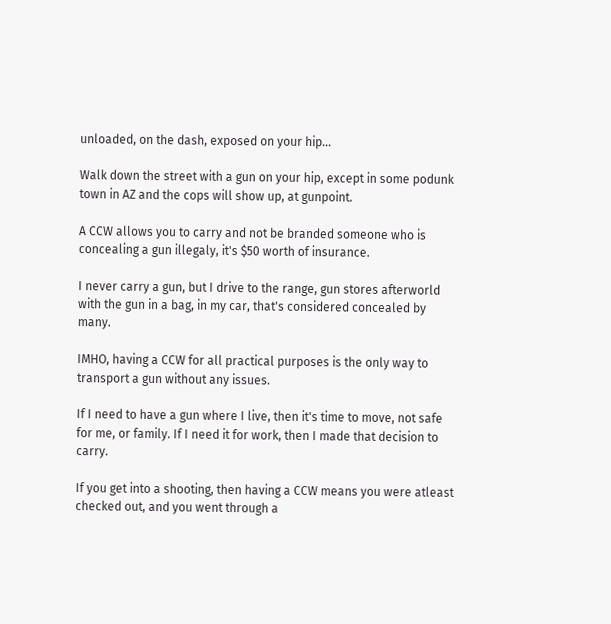unloaded, on the dash, exposed on your hip...

Walk down the street with a gun on your hip, except in some podunk town in AZ and the cops will show up, at gunpoint.

A CCW allows you to carry and not be branded someone who is concealing a gun illegaly, it's $50 worth of insurance.

I never carry a gun, but I drive to the range, gun stores afterworld with the gun in a bag, in my car, that's considered concealed by many.

IMHO, having a CCW for all practical purposes is the only way to transport a gun without any issues.

If I need to have a gun where I live, then it's time to move, not safe for me, or family. If I need it for work, then I made that decision to carry.

If you get into a shooting, then having a CCW means you were atleast checked out, and you went through a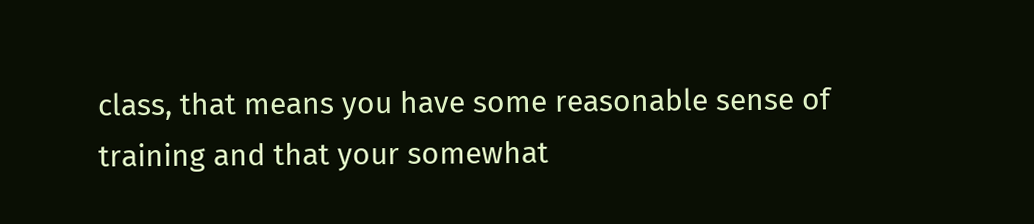class, that means you have some reasonable sense of training and that your somewhat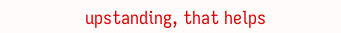upstanding, that helps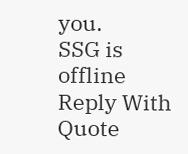you.
SSG is offline   Reply With Quote